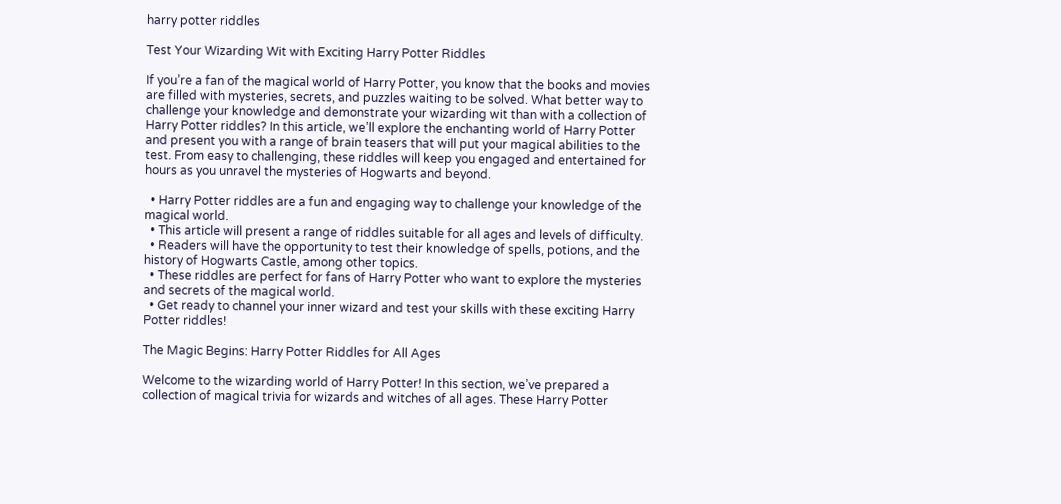harry potter riddles

Test Your Wizarding Wit with Exciting Harry Potter Riddles

If you’re a fan of the magical world of Harry Potter, you know that the books and movies are filled with mysteries, secrets, and puzzles waiting to be solved. What better way to challenge your knowledge and demonstrate your wizarding wit than with a collection of Harry Potter riddles? In this article, we’ll explore the enchanting world of Harry Potter and present you with a range of brain teasers that will put your magical abilities to the test. From easy to challenging, these riddles will keep you engaged and entertained for hours as you unravel the mysteries of Hogwarts and beyond.

  • Harry Potter riddles are a fun and engaging way to challenge your knowledge of the magical world.
  • This article will present a range of riddles suitable for all ages and levels of difficulty.
  • Readers will have the opportunity to test their knowledge of spells, potions, and the history of Hogwarts Castle, among other topics.
  • These riddles are perfect for fans of Harry Potter who want to explore the mysteries and secrets of the magical world.
  • Get ready to channel your inner wizard and test your skills with these exciting Harry Potter riddles!

The Magic Begins: Harry Potter Riddles for All Ages

Welcome to the wizarding world of Harry Potter! In this section, we’ve prepared a collection of magical trivia for wizards and witches of all ages. These Harry Potter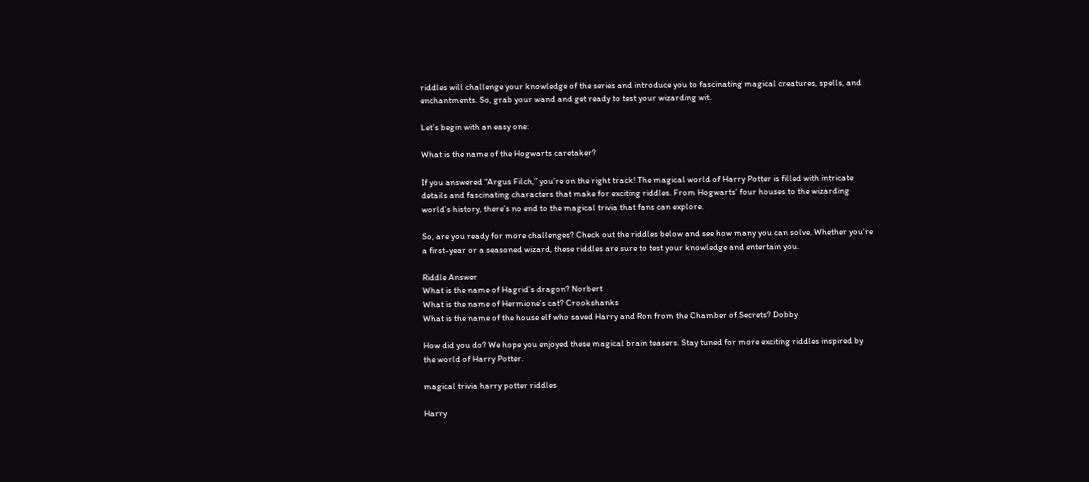riddles will challenge your knowledge of the series and introduce you to fascinating magical creatures, spells, and enchantments. So, grab your wand and get ready to test your wizarding wit.

Let’s begin with an easy one:

What is the name of the Hogwarts caretaker?

If you answered “Argus Filch,” you’re on the right track! The magical world of Harry Potter is filled with intricate details and fascinating characters that make for exciting riddles. From Hogwarts’ four houses to the wizarding world’s history, there’s no end to the magical trivia that fans can explore.

So, are you ready for more challenges? Check out the riddles below and see how many you can solve. Whether you’re a first-year or a seasoned wizard, these riddles are sure to test your knowledge and entertain you.

Riddle Answer
What is the name of Hagrid’s dragon? Norbert
What is the name of Hermione’s cat? Crookshanks
What is the name of the house elf who saved Harry and Ron from the Chamber of Secrets? Dobby

How did you do? We hope you enjoyed these magical brain teasers. Stay tuned for more exciting riddles inspired by the world of Harry Potter.

magical trivia harry potter riddles

Harry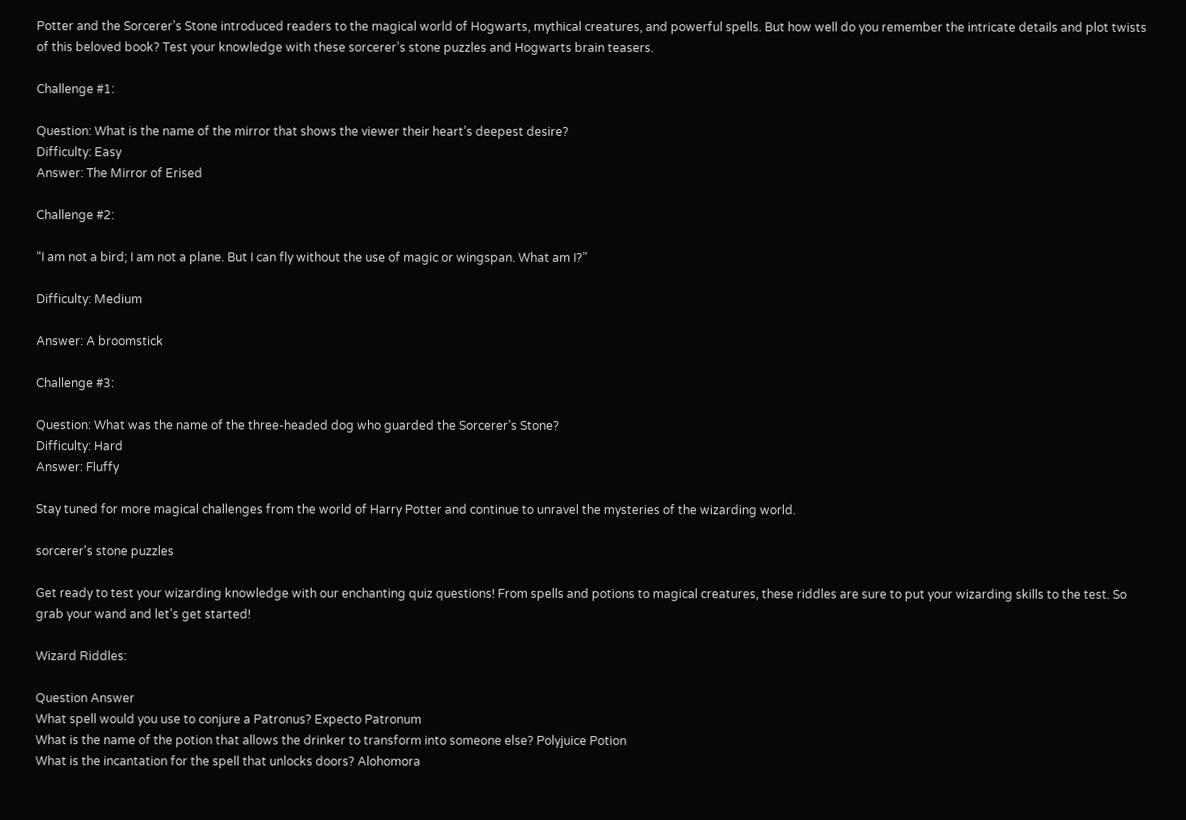Potter and the Sorcerer’s Stone introduced readers to the magical world of Hogwarts, mythical creatures, and powerful spells. But how well do you remember the intricate details and plot twists of this beloved book? Test your knowledge with these sorcerer’s stone puzzles and Hogwarts brain teasers.

Challenge #1:

Question: What is the name of the mirror that shows the viewer their heart’s deepest desire?
Difficulty: Easy
Answer: The Mirror of Erised

Challenge #2:

“I am not a bird; I am not a plane. But I can fly without the use of magic or wingspan. What am I?”

Difficulty: Medium

Answer: A broomstick

Challenge #3:

Question: What was the name of the three-headed dog who guarded the Sorcerer’s Stone?
Difficulty: Hard
Answer: Fluffy

Stay tuned for more magical challenges from the world of Harry Potter and continue to unravel the mysteries of the wizarding world.

sorcerer's stone puzzles

Get ready to test your wizarding knowledge with our enchanting quiz questions! From spells and potions to magical creatures, these riddles are sure to put your wizarding skills to the test. So grab your wand and let’s get started!

Wizard Riddles:

Question Answer
What spell would you use to conjure a Patronus? Expecto Patronum
What is the name of the potion that allows the drinker to transform into someone else? Polyjuice Potion
What is the incantation for the spell that unlocks doors? Alohomora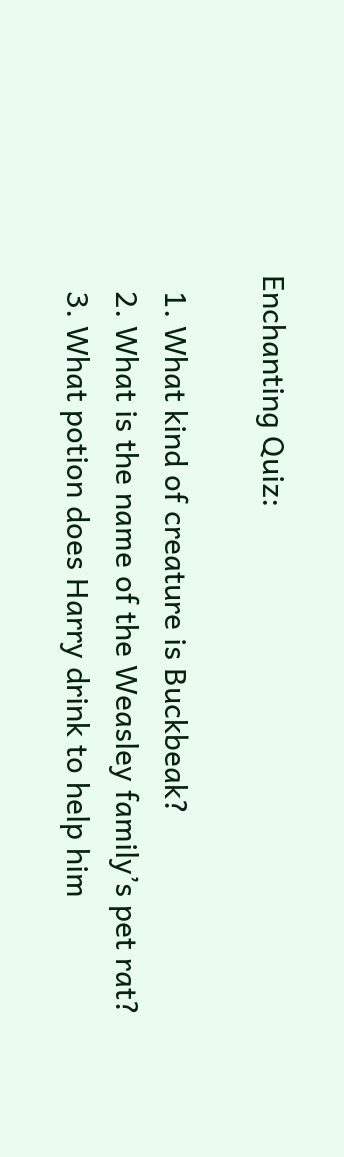Enchanting Quiz:

  1. What kind of creature is Buckbeak?
  2. What is the name of the Weasley family’s pet rat?
  3. What potion does Harry drink to help him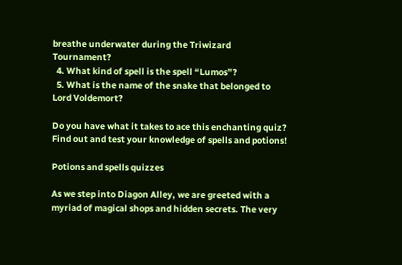breathe underwater during the Triwizard Tournament?
  4. What kind of spell is the spell “Lumos”?
  5. What is the name of the snake that belonged to Lord Voldemort?

Do you have what it takes to ace this enchanting quiz? Find out and test your knowledge of spells and potions!

Potions and spells quizzes

As we step into Diagon Alley, we are greeted with a myriad of magical shops and hidden secrets. The very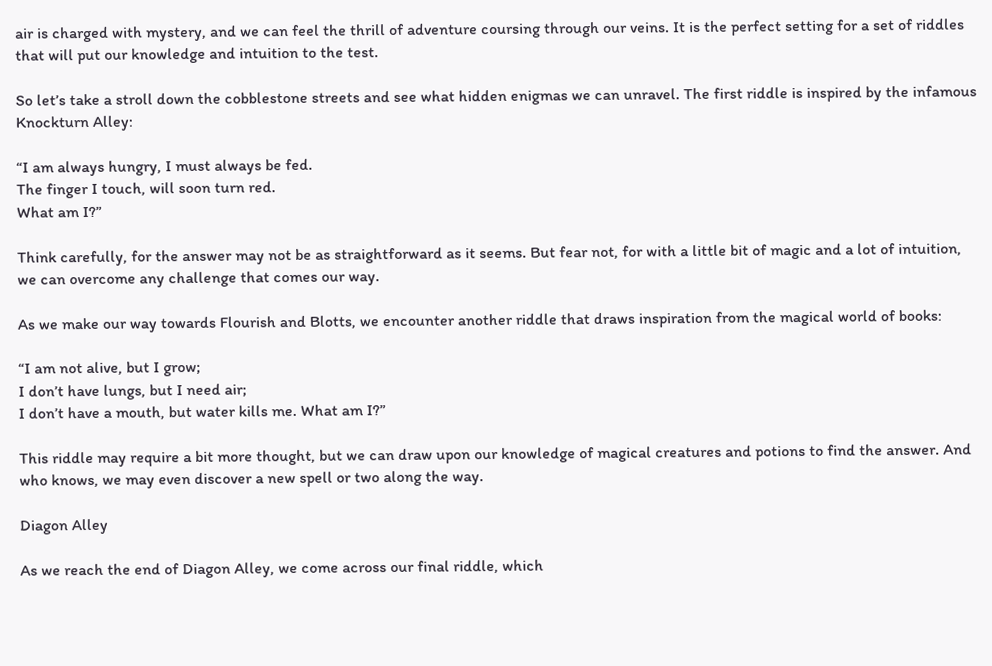air is charged with mystery, and we can feel the thrill of adventure coursing through our veins. It is the perfect setting for a set of riddles that will put our knowledge and intuition to the test.

So let’s take a stroll down the cobblestone streets and see what hidden enigmas we can unravel. The first riddle is inspired by the infamous Knockturn Alley:

“I am always hungry, I must always be fed.
The finger I touch, will soon turn red.
What am I?”

Think carefully, for the answer may not be as straightforward as it seems. But fear not, for with a little bit of magic and a lot of intuition, we can overcome any challenge that comes our way.

As we make our way towards Flourish and Blotts, we encounter another riddle that draws inspiration from the magical world of books:

“I am not alive, but I grow;
I don’t have lungs, but I need air;
I don’t have a mouth, but water kills me. What am I?”

This riddle may require a bit more thought, but we can draw upon our knowledge of magical creatures and potions to find the answer. And who knows, we may even discover a new spell or two along the way.

Diagon Alley

As we reach the end of Diagon Alley, we come across our final riddle, which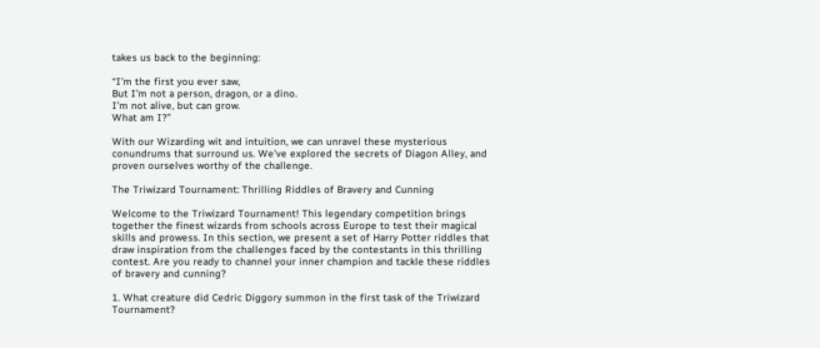takes us back to the beginning:

“I’m the first you ever saw,
But I’m not a person, dragon, or a dino.
I’m not alive, but can grow.
What am I?”

With our Wizarding wit and intuition, we can unravel these mysterious conundrums that surround us. We’ve explored the secrets of Diagon Alley, and proven ourselves worthy of the challenge.

The Triwizard Tournament: Thrilling Riddles of Bravery and Cunning

Welcome to the Triwizard Tournament! This legendary competition brings together the finest wizards from schools across Europe to test their magical skills and prowess. In this section, we present a set of Harry Potter riddles that draw inspiration from the challenges faced by the contestants in this thrilling contest. Are you ready to channel your inner champion and tackle these riddles of bravery and cunning?

1. What creature did Cedric Diggory summon in the first task of the Triwizard Tournament?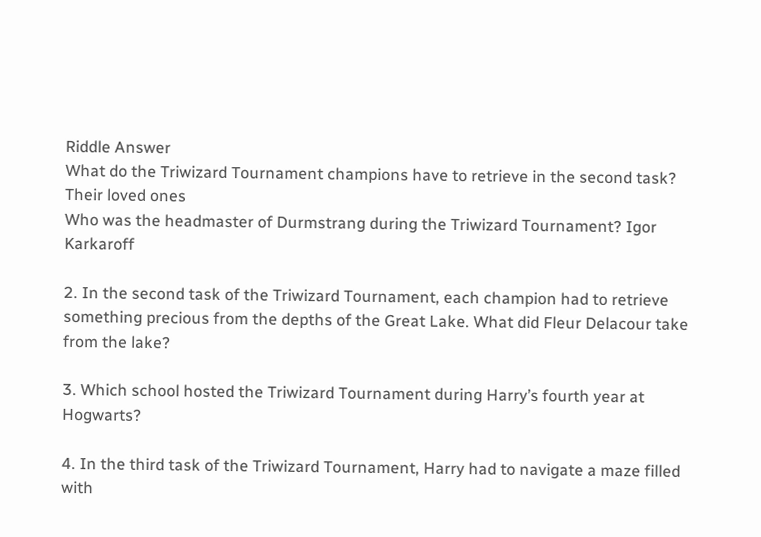Riddle Answer
What do the Triwizard Tournament champions have to retrieve in the second task? Their loved ones
Who was the headmaster of Durmstrang during the Triwizard Tournament? Igor Karkaroff

2. In the second task of the Triwizard Tournament, each champion had to retrieve something precious from the depths of the Great Lake. What did Fleur Delacour take from the lake?

3. Which school hosted the Triwizard Tournament during Harry’s fourth year at Hogwarts?

4. In the third task of the Triwizard Tournament, Harry had to navigate a maze filled with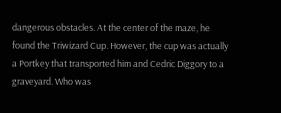dangerous obstacles. At the center of the maze, he found the Triwizard Cup. However, the cup was actually a Portkey that transported him and Cedric Diggory to a graveyard. Who was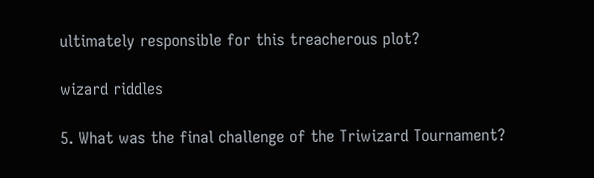ultimately responsible for this treacherous plot?

wizard riddles

5. What was the final challenge of the Triwizard Tournament?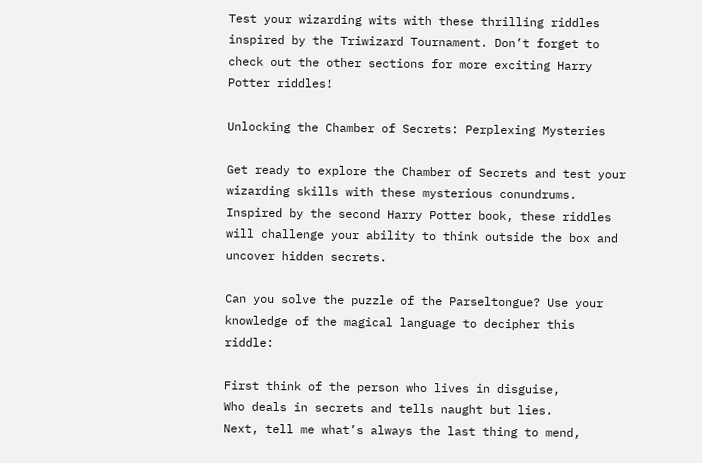Test your wizarding wits with these thrilling riddles inspired by the Triwizard Tournament. Don’t forget to check out the other sections for more exciting Harry Potter riddles!

Unlocking the Chamber of Secrets: Perplexing Mysteries

Get ready to explore the Chamber of Secrets and test your wizarding skills with these mysterious conundrums. Inspired by the second Harry Potter book, these riddles will challenge your ability to think outside the box and uncover hidden secrets.

Can you solve the puzzle of the Parseltongue? Use your knowledge of the magical language to decipher this riddle:

First think of the person who lives in disguise,
Who deals in secrets and tells naught but lies.
Next, tell me what’s always the last thing to mend,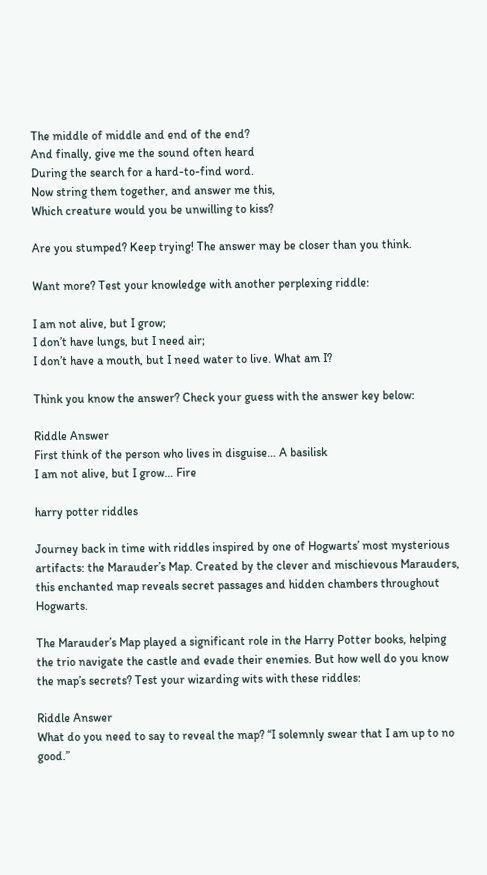The middle of middle and end of the end?
And finally, give me the sound often heard
During the search for a hard-to-find word.
Now string them together, and answer me this,
Which creature would you be unwilling to kiss?

Are you stumped? Keep trying! The answer may be closer than you think.

Want more? Test your knowledge with another perplexing riddle:

I am not alive, but I grow;
I don’t have lungs, but I need air;
I don’t have a mouth, but I need water to live. What am I?

Think you know the answer? Check your guess with the answer key below:

Riddle Answer
First think of the person who lives in disguise… A basilisk
I am not alive, but I grow… Fire

harry potter riddles

Journey back in time with riddles inspired by one of Hogwarts’ most mysterious artifacts: the Marauder’s Map. Created by the clever and mischievous Marauders, this enchanted map reveals secret passages and hidden chambers throughout Hogwarts.

The Marauder’s Map played a significant role in the Harry Potter books, helping the trio navigate the castle and evade their enemies. But how well do you know the map’s secrets? Test your wizarding wits with these riddles:

Riddle Answer
What do you need to say to reveal the map? “I solemnly swear that I am up to no good.”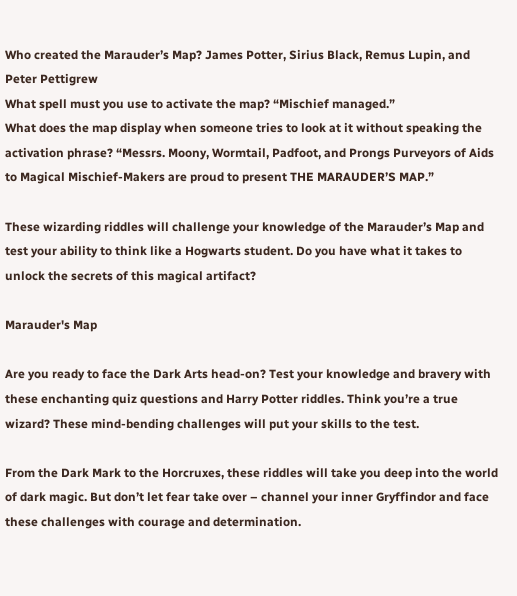Who created the Marauder’s Map? James Potter, Sirius Black, Remus Lupin, and Peter Pettigrew
What spell must you use to activate the map? “Mischief managed.”
What does the map display when someone tries to look at it without speaking the activation phrase? “Messrs. Moony, Wormtail, Padfoot, and Prongs Purveyors of Aids to Magical Mischief-Makers are proud to present THE MARAUDER’S MAP.”

These wizarding riddles will challenge your knowledge of the Marauder’s Map and test your ability to think like a Hogwarts student. Do you have what it takes to unlock the secrets of this magical artifact?

Marauder's Map

Are you ready to face the Dark Arts head-on? Test your knowledge and bravery with these enchanting quiz questions and Harry Potter riddles. Think you’re a true wizard? These mind-bending challenges will put your skills to the test.

From the Dark Mark to the Horcruxes, these riddles will take you deep into the world of dark magic. But don’t let fear take over – channel your inner Gryffindor and face these challenges with courage and determination.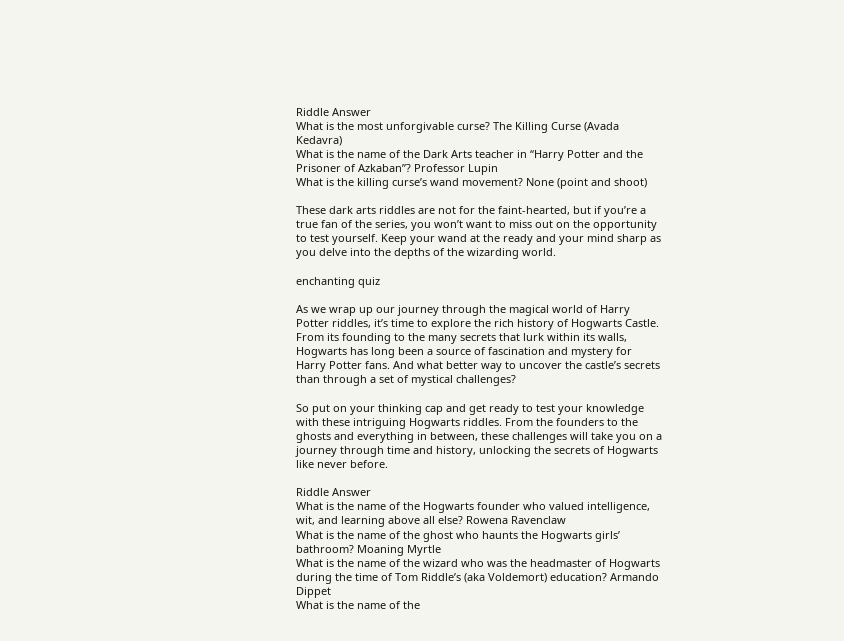Riddle Answer
What is the most unforgivable curse? The Killing Curse (Avada Kedavra)
What is the name of the Dark Arts teacher in “Harry Potter and the Prisoner of Azkaban”? Professor Lupin
What is the killing curse’s wand movement? None (point and shoot)

These dark arts riddles are not for the faint-hearted, but if you’re a true fan of the series, you won’t want to miss out on the opportunity to test yourself. Keep your wand at the ready and your mind sharp as you delve into the depths of the wizarding world.

enchanting quiz

As we wrap up our journey through the magical world of Harry Potter riddles, it’s time to explore the rich history of Hogwarts Castle. From its founding to the many secrets that lurk within its walls, Hogwarts has long been a source of fascination and mystery for Harry Potter fans. And what better way to uncover the castle’s secrets than through a set of mystical challenges?

So put on your thinking cap and get ready to test your knowledge with these intriguing Hogwarts riddles. From the founders to the ghosts and everything in between, these challenges will take you on a journey through time and history, unlocking the secrets of Hogwarts like never before.

Riddle Answer
What is the name of the Hogwarts founder who valued intelligence, wit, and learning above all else? Rowena Ravenclaw
What is the name of the ghost who haunts the Hogwarts girls’ bathroom? Moaning Myrtle
What is the name of the wizard who was the headmaster of Hogwarts during the time of Tom Riddle’s (aka Voldemort) education? Armando Dippet
What is the name of the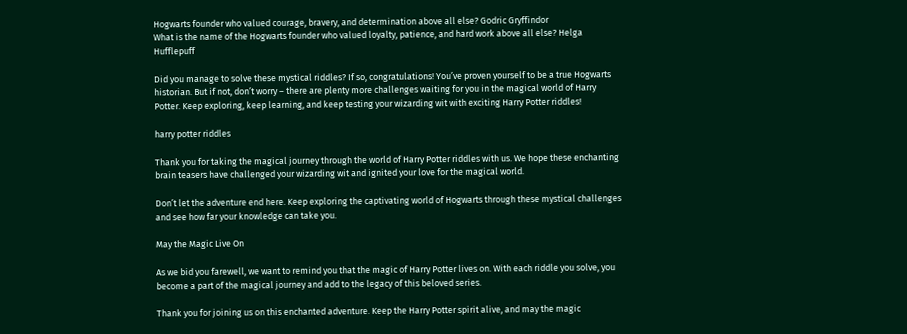Hogwarts founder who valued courage, bravery, and determination above all else? Godric Gryffindor
What is the name of the Hogwarts founder who valued loyalty, patience, and hard work above all else? Helga Hufflepuff

Did you manage to solve these mystical riddles? If so, congratulations! You’ve proven yourself to be a true Hogwarts historian. But if not, don’t worry – there are plenty more challenges waiting for you in the magical world of Harry Potter. Keep exploring, keep learning, and keep testing your wizarding wit with exciting Harry Potter riddles!

harry potter riddles

Thank you for taking the magical journey through the world of Harry Potter riddles with us. We hope these enchanting brain teasers have challenged your wizarding wit and ignited your love for the magical world.

Don’t let the adventure end here. Keep exploring the captivating world of Hogwarts through these mystical challenges and see how far your knowledge can take you.

May the Magic Live On

As we bid you farewell, we want to remind you that the magic of Harry Potter lives on. With each riddle you solve, you become a part of the magical journey and add to the legacy of this beloved series.

Thank you for joining us on this enchanted adventure. Keep the Harry Potter spirit alive, and may the magic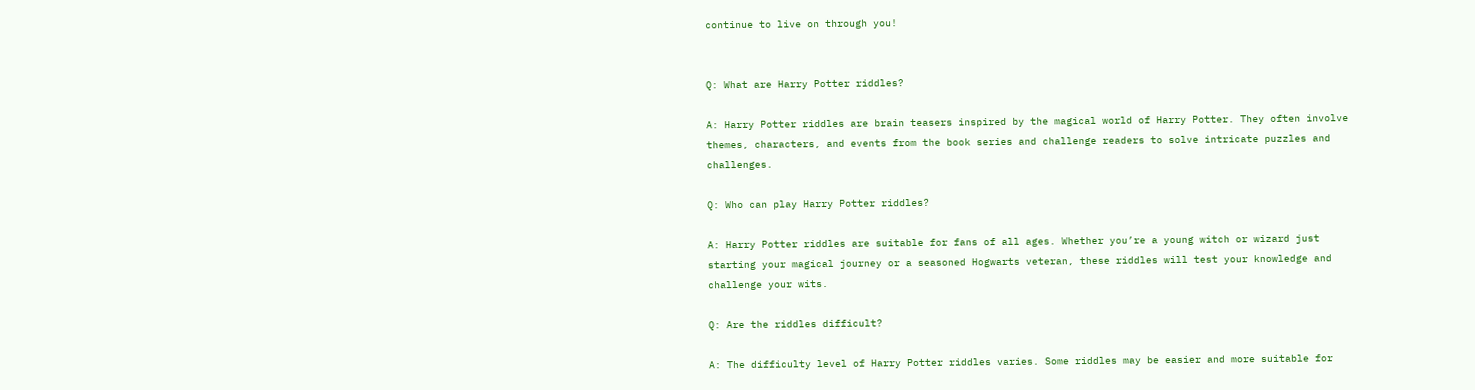continue to live on through you!


Q: What are Harry Potter riddles?

A: Harry Potter riddles are brain teasers inspired by the magical world of Harry Potter. They often involve themes, characters, and events from the book series and challenge readers to solve intricate puzzles and challenges.

Q: Who can play Harry Potter riddles?

A: Harry Potter riddles are suitable for fans of all ages. Whether you’re a young witch or wizard just starting your magical journey or a seasoned Hogwarts veteran, these riddles will test your knowledge and challenge your wits.

Q: Are the riddles difficult?

A: The difficulty level of Harry Potter riddles varies. Some riddles may be easier and more suitable for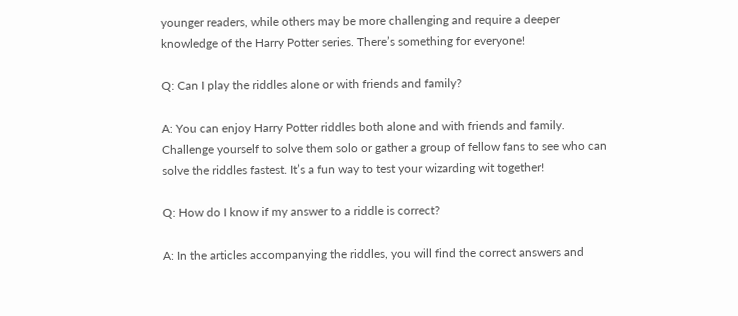younger readers, while others may be more challenging and require a deeper knowledge of the Harry Potter series. There’s something for everyone!

Q: Can I play the riddles alone or with friends and family?

A: You can enjoy Harry Potter riddles both alone and with friends and family. Challenge yourself to solve them solo or gather a group of fellow fans to see who can solve the riddles fastest. It’s a fun way to test your wizarding wit together!

Q: How do I know if my answer to a riddle is correct?

A: In the articles accompanying the riddles, you will find the correct answers and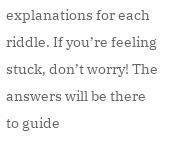explanations for each riddle. If you’re feeling stuck, don’t worry! The answers will be there to guide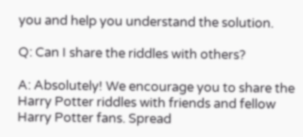you and help you understand the solution.

Q: Can I share the riddles with others?

A: Absolutely! We encourage you to share the Harry Potter riddles with friends and fellow Harry Potter fans. Spread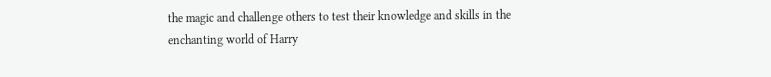the magic and challenge others to test their knowledge and skills in the enchanting world of Harry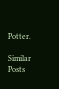Potter.

Similar Posts